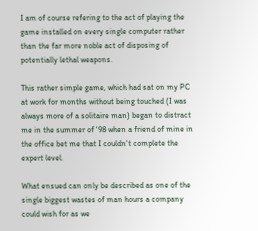I am of course refering to the act of playing the game installed on every single computer rather than the far more noble act of disposing of potentially lethal weapons.

This rather simple game, which had sat on my PC at work for months without being touched (I was always more of a solitaire man) began to distract me in the summer of '98 when a friend of mine in the office bet me that I couldn't complete the expert level.

What ensued can only be described as one of the single biggest wastes of man hours a company could wish for as we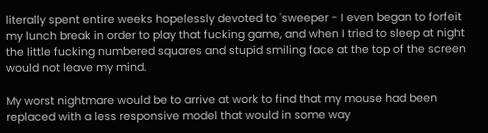literally spent entire weeks hopelessly devoted to 'sweeper - I even began to forfeit my lunch break in order to play that fucking game, and when I tried to sleep at night the little fucking numbered squares and stupid smiling face at the top of the screen would not leave my mind.

My worst nightmare would be to arrive at work to find that my mouse had been replaced with a less responsive model that would in some way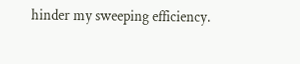hinder my sweeping efficiency.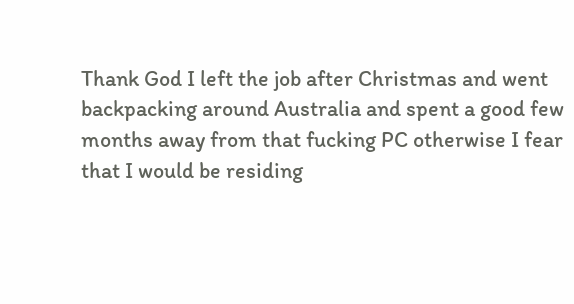Thank God I left the job after Christmas and went backpacking around Australia and spent a good few months away from that fucking PC otherwise I fear that I would be residing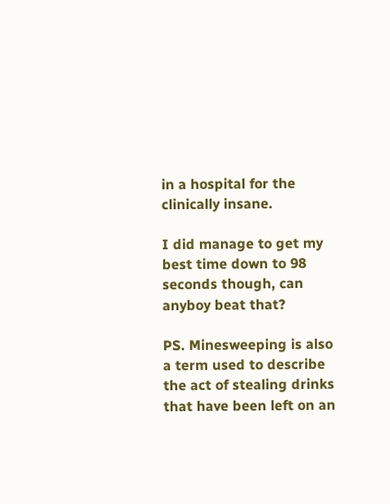in a hospital for the clinically insane.

I did manage to get my best time down to 98 seconds though, can anyboy beat that?

PS. Minesweeping is also a term used to describe the act of stealing drinks that have been left on an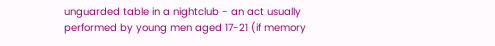unguarded table in a nightclub - an act usually performed by young men aged 17-21 (if memory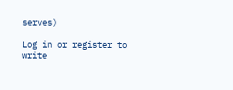serves)

Log in or register to write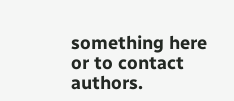something here or to contact authors.